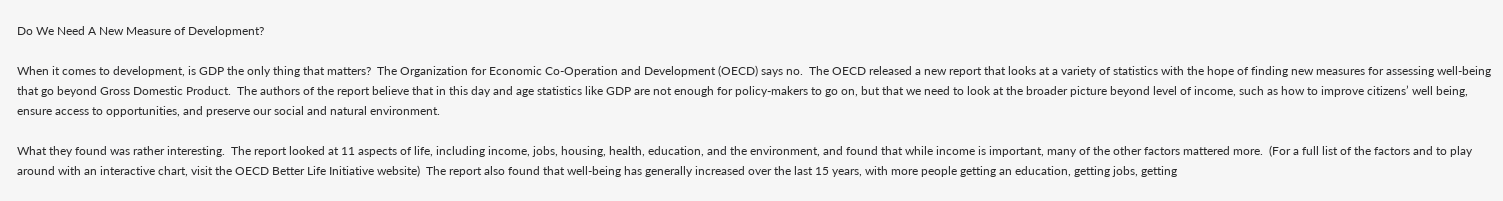Do We Need A New Measure of Development?

When it comes to development, is GDP the only thing that matters?  The Organization for Economic Co-Operation and Development (OECD) says no.  The OECD released a new report that looks at a variety of statistics with the hope of finding new measures for assessing well-being that go beyond Gross Domestic Product.  The authors of the report believe that in this day and age statistics like GDP are not enough for policy-makers to go on, but that we need to look at the broader picture beyond level of income, such as how to improve citizens’ well being, ensure access to opportunities, and preserve our social and natural environment.

What they found was rather interesting.  The report looked at 11 aspects of life, including income, jobs, housing, health, education, and the environment, and found that while income is important, many of the other factors mattered more.  (For a full list of the factors and to play around with an interactive chart, visit the OECD Better Life Initiative website)  The report also found that well-being has generally increased over the last 15 years, with more people getting an education, getting jobs, getting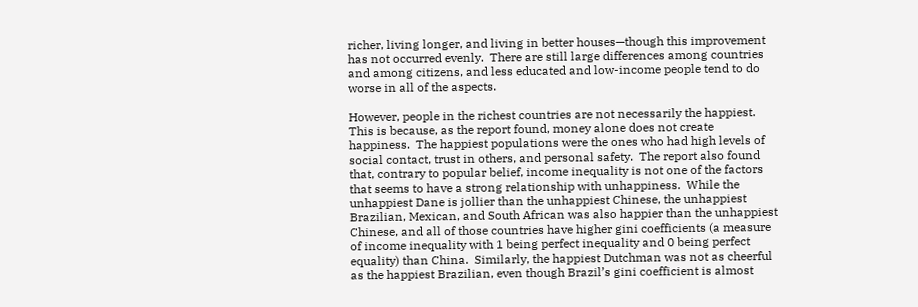richer, living longer, and living in better houses—though this improvement has not occurred evenly.  There are still large differences among countries and among citizens, and less educated and low-income people tend to do worse in all of the aspects.

However, people in the richest countries are not necessarily the happiest.  This is because, as the report found, money alone does not create happiness.  The happiest populations were the ones who had high levels of social contact, trust in others, and personal safety.  The report also found that, contrary to popular belief, income inequality is not one of the factors that seems to have a strong relationship with unhappiness.  While the unhappiest Dane is jollier than the unhappiest Chinese, the unhappiest Brazilian, Mexican, and South African was also happier than the unhappiest Chinese, and all of those countries have higher gini coefficients (a measure of income inequality with 1 being perfect inequality and 0 being perfect equality) than China.  Similarly, the happiest Dutchman was not as cheerful as the happiest Brazilian, even though Brazil’s gini coefficient is almost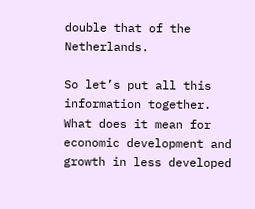double that of the Netherlands.

So let’s put all this information together.  What does it mean for economic development and growth in less developed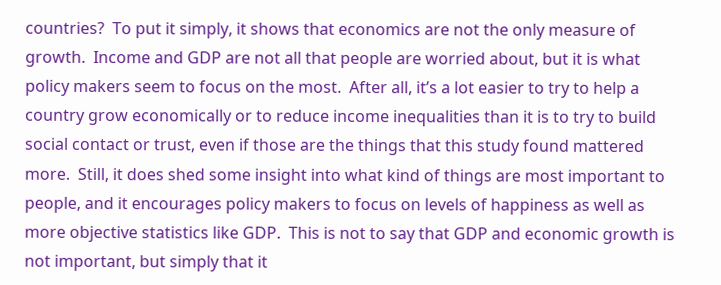countries?  To put it simply, it shows that economics are not the only measure of growth.  Income and GDP are not all that people are worried about, but it is what policy makers seem to focus on the most.  After all, it’s a lot easier to try to help a country grow economically or to reduce income inequalities than it is to try to build social contact or trust, even if those are the things that this study found mattered more.  Still, it does shed some insight into what kind of things are most important to people, and it encourages policy makers to focus on levels of happiness as well as more objective statistics like GDP.  This is not to say that GDP and economic growth is not important, but simply that it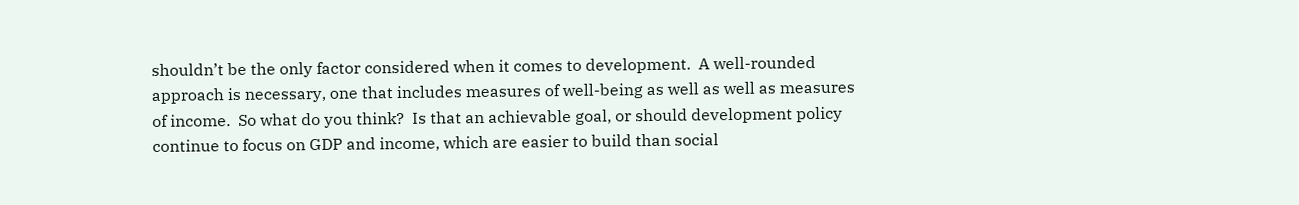shouldn’t be the only factor considered when it comes to development.  A well-rounded approach is necessary, one that includes measures of well-being as well as well as measures of income.  So what do you think?  Is that an achievable goal, or should development policy continue to focus on GDP and income, which are easier to build than social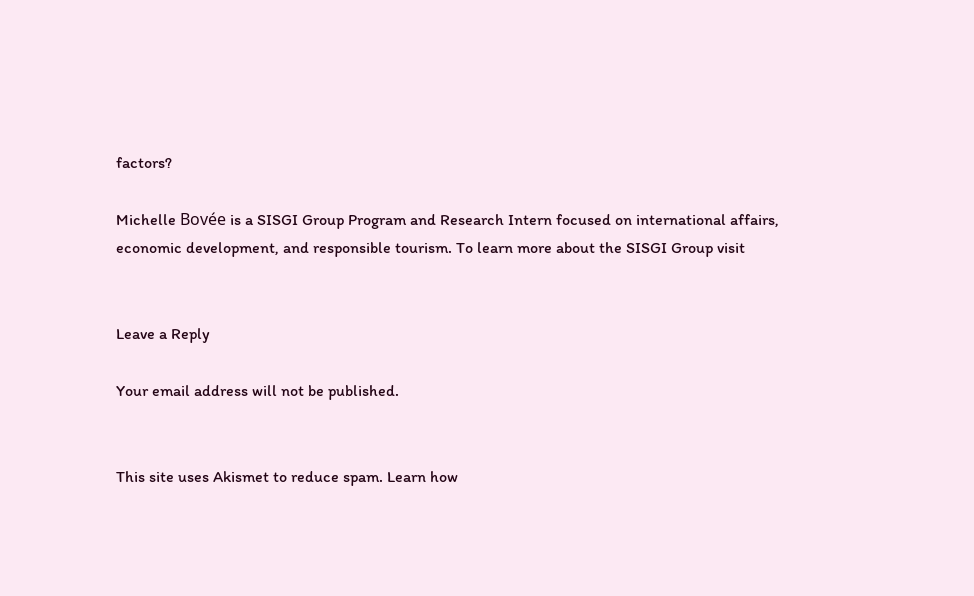factors?

Michelle Bovée is a SISGI Group Program and Research Intern focused on international affairs, economic development, and responsible tourism. To learn more about the SISGI Group visit


Leave a Reply

Your email address will not be published.


This site uses Akismet to reduce spam. Learn how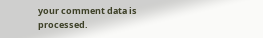your comment data is processed.